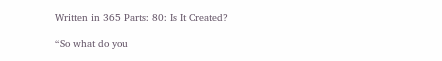Written in 365 Parts: 80: Is It Created?

“So what do you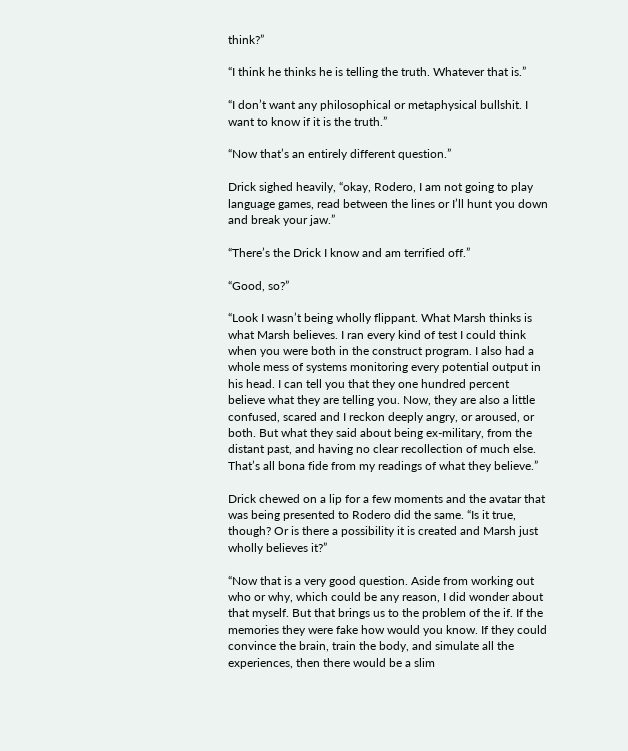think?”

“I think he thinks he is telling the truth. Whatever that is.”

“I don’t want any philosophical or metaphysical bullshit. I want to know if it is the truth.”

“Now that’s an entirely different question.”

Drick sighed heavily, “okay, Rodero, I am not going to play language games, read between the lines or I’ll hunt you down and break your jaw.”

“There’s the Drick I know and am terrified off.”

“Good, so?”

“Look I wasn’t being wholly flippant. What Marsh thinks is what Marsh believes. I ran every kind of test I could think when you were both in the construct program. I also had a whole mess of systems monitoring every potential output in his head. I can tell you that they one hundred percent believe what they are telling you. Now, they are also a little confused, scared and I reckon deeply angry, or aroused, or both. But what they said about being ex-military, from the distant past, and having no clear recollection of much else. That’s all bona fide from my readings of what they believe.”

Drick chewed on a lip for a few moments and the avatar that was being presented to Rodero did the same. “Is it true, though? Or is there a possibility it is created and Marsh just wholly believes it?”

“Now that is a very good question. Aside from working out who or why, which could be any reason, I did wonder about that myself. But that brings us to the problem of the if. If the memories they were fake how would you know. If they could convince the brain, train the body, and simulate all the experiences, then there would be a slim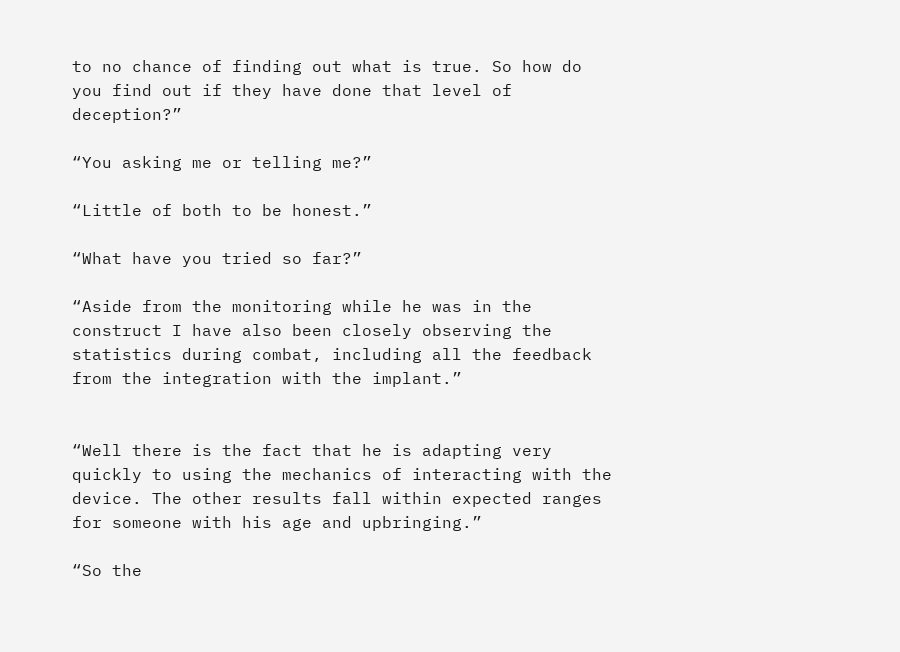to no chance of finding out what is true. So how do you find out if they have done that level of deception?”

“You asking me or telling me?”

“Little of both to be honest.”

“What have you tried so far?”

“Aside from the monitoring while he was in the construct I have also been closely observing the statistics during combat, including all the feedback from the integration with the implant.”


“Well there is the fact that he is adapting very quickly to using the mechanics of interacting with the device. The other results fall within expected ranges for someone with his age and upbringing.”

“So the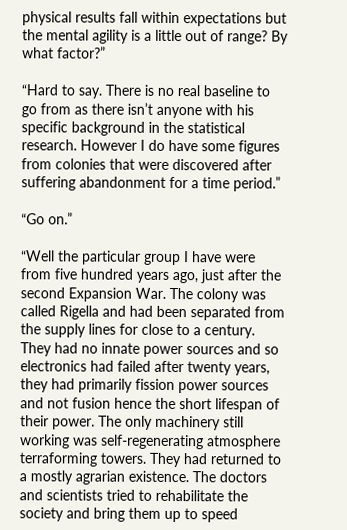physical results fall within expectations but the mental agility is a little out of range? By what factor?”

“Hard to say. There is no real baseline to go from as there isn’t anyone with his specific background in the statistical research. However I do have some figures from colonies that were discovered after suffering abandonment for a time period.”

“Go on.”

“Well the particular group I have were from five hundred years ago, just after the second Expansion War. The colony was called Rigella and had been separated from the supply lines for close to a century. They had no innate power sources and so electronics had failed after twenty years, they had primarily fission power sources and not fusion hence the short lifespan of their power. The only machinery still working was self-regenerating atmosphere terraforming towers. They had returned to a mostly agrarian existence. The doctors and scientists tried to rehabilitate the society and bring them up to speed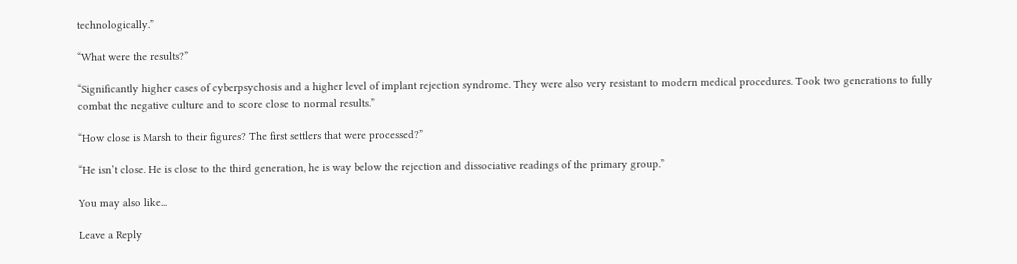technologically.”

“What were the results?”

“Significantly higher cases of cyberpsychosis and a higher level of implant rejection syndrome. They were also very resistant to modern medical procedures. Took two generations to fully combat the negative culture and to score close to normal results.”

“How close is Marsh to their figures? The first settlers that were processed?”

“He isn’t close. He is close to the third generation, he is way below the rejection and dissociative readings of the primary group.”

You may also like...

Leave a Reply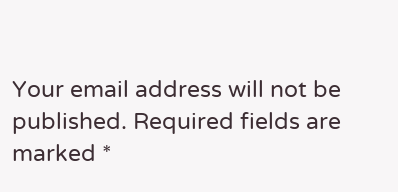Your email address will not be published. Required fields are marked *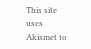This site uses Akismet to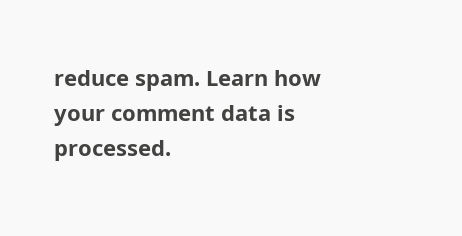reduce spam. Learn how your comment data is processed.